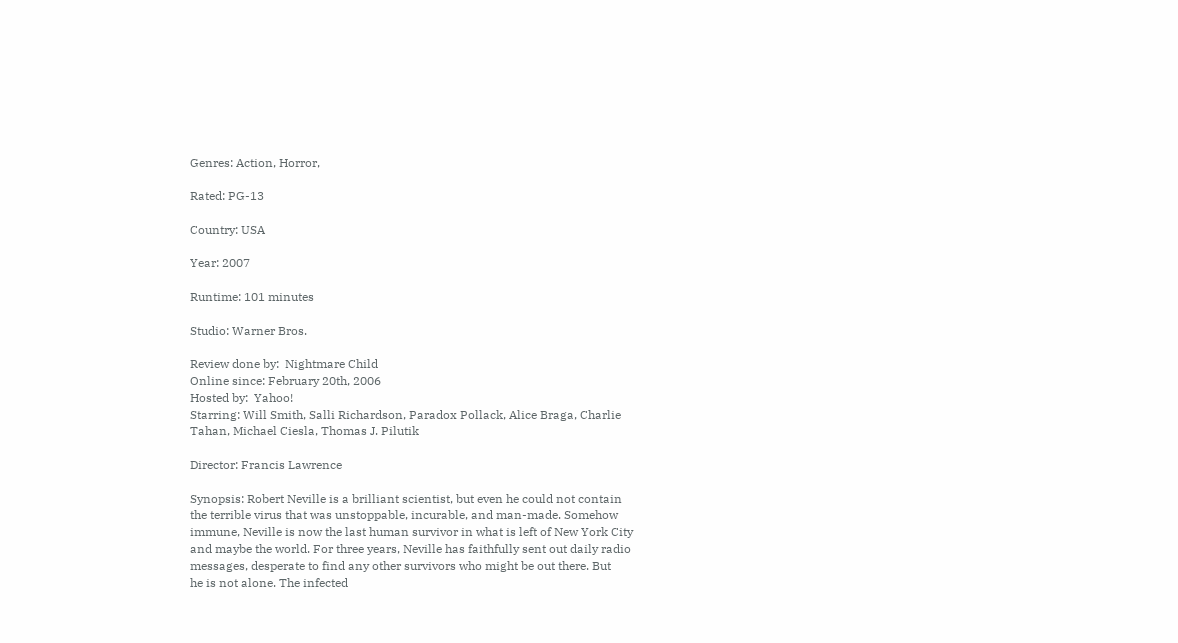Genres: Action, Horror,

Rated: PG-13

Country: USA

Year: 2007

Runtime: 101 minutes

Studio: Warner Bros.

Review done by:  Nightmare Child
Online since: February 20th, 2006
Hosted by:  Yahoo!
Starring: Will Smith, Salli Richardson, Paradox Pollack, Alice Braga, Charlie
Tahan, Michael Ciesla, Thomas J. Pilutik

Director: Francis Lawrence

Synopsis: Robert Neville is a brilliant scientist, but even he could not contain
the terrible virus that was unstoppable, incurable, and man-made. Somehow
immune, Neville is now the last human survivor in what is left of New York City
and maybe the world. For three years, Neville has faithfully sent out daily radio
messages, desperate to find any other survivors who might be out there. But
he is not alone. The infected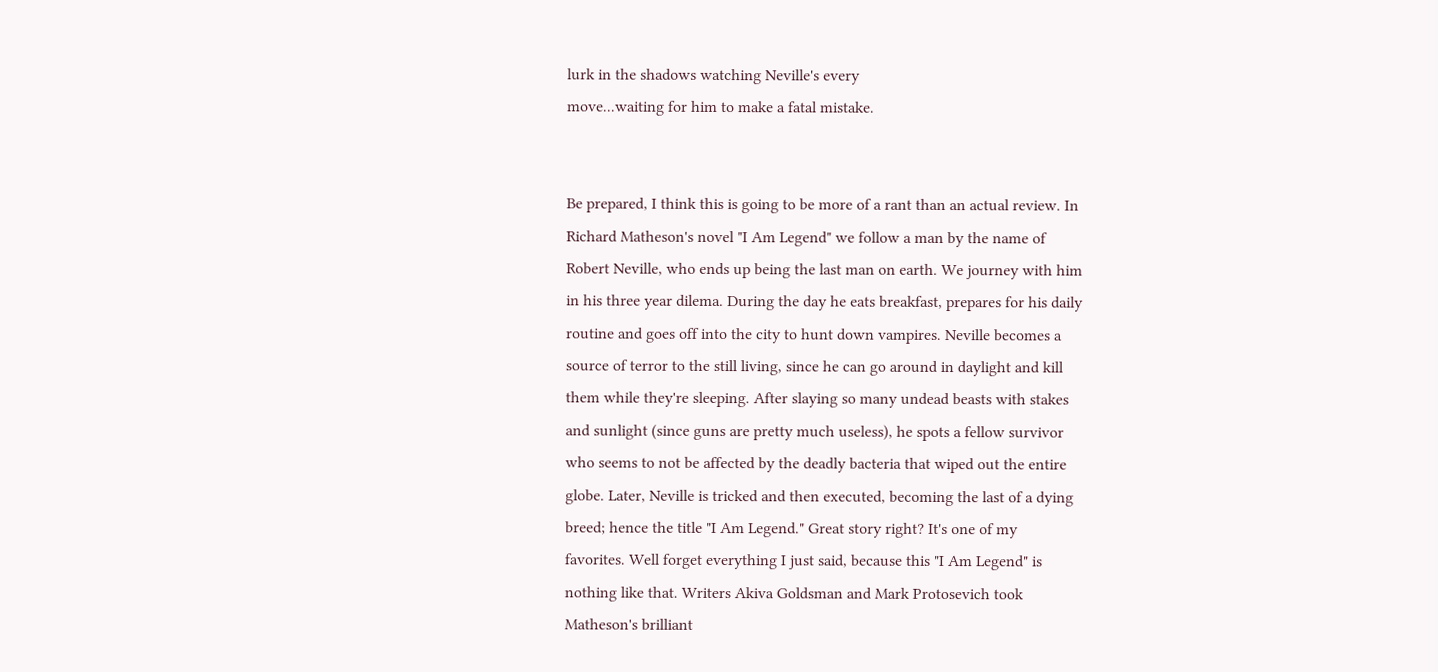lurk in the shadows watching Neville's every
move...waiting for him to make a fatal mistake.


Be prepared, I think this is going to be more of a rant than an actual review. In
Richard Matheson's novel "I Am Legend" we follow a man by the name of
Robert Neville, who ends up being the last man on earth. We journey with him
in his three year dilema. During the day he eats breakfast, prepares for his daily
routine and goes off into the city to hunt down vampires. Neville becomes a
source of terror to the still living, since he can go around in daylight and kill
them while they're sleeping. After slaying so many undead beasts with stakes
and sunlight (since guns are pretty much useless), he spots a fellow survivor
who seems to not be affected by the deadly bacteria that wiped out the entire
globe. Later, Neville is tricked and then executed, becoming the last of a dying
breed; hence the title "I Am Legend." Great story right? It's one of my
favorites. Well forget everything I just said, because this "I Am Legend" is
nothing like that. Writers Akiva Goldsman and Mark Protosevich took
Matheson's brilliant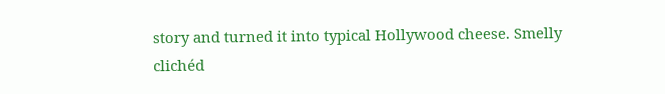story and turned it into typical Hollywood cheese. Smelly
clichéd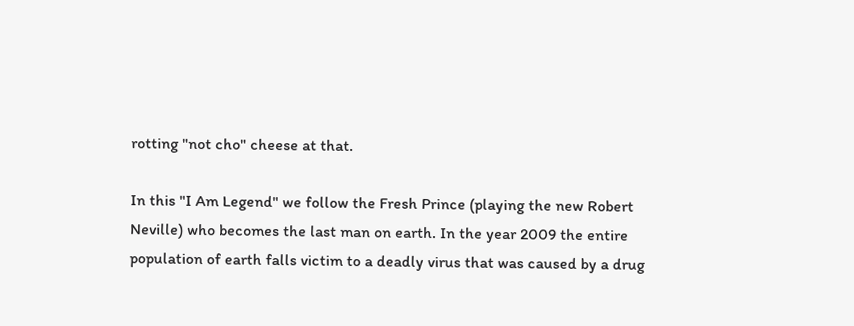rotting "not cho" cheese at that.

In this "I Am Legend" we follow the Fresh Prince (playing the new Robert
Neville) who becomes the last man on earth. In the year 2009 the entire
population of earth falls victim to a deadly virus that was caused by a drug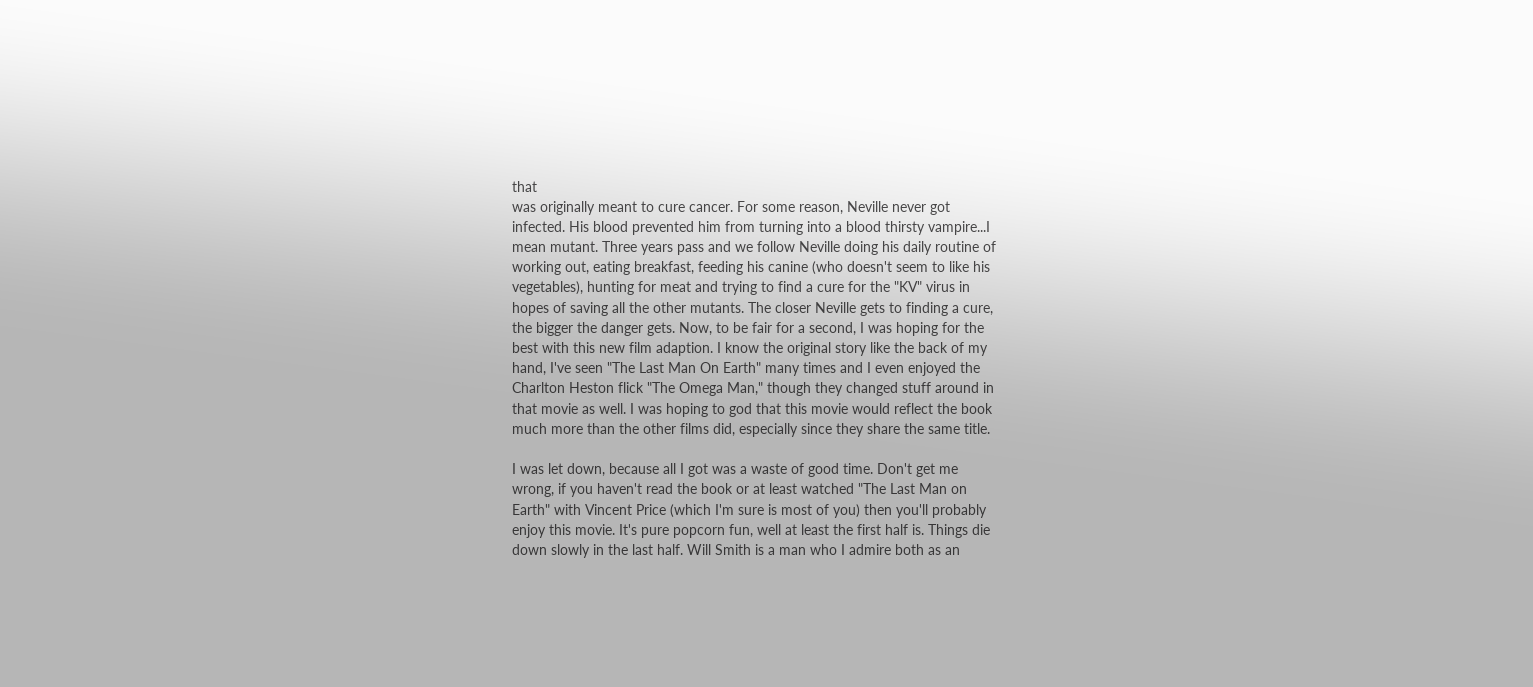that
was originally meant to cure cancer. For some reason, Neville never got
infected. His blood prevented him from turning into a blood thirsty vampire...I
mean mutant. Three years pass and we follow Neville doing his daily routine of
working out, eating breakfast, feeding his canine (who doesn't seem to like his
vegetables), hunting for meat and trying to find a cure for the "KV" virus in
hopes of saving all the other mutants. The closer Neville gets to finding a cure,
the bigger the danger gets. Now, to be fair for a second, I was hoping for the
best with this new film adaption. I know the original story like the back of my
hand, I've seen "The Last Man On Earth" many times and I even enjoyed the
Charlton Heston flick "The Omega Man," though they changed stuff around in
that movie as well. I was hoping to god that this movie would reflect the book
much more than the other films did, especially since they share the same title.

I was let down, because all I got was a waste of good time. Don't get me
wrong, if you haven't read the book or at least watched "The Last Man on
Earth" with Vincent Price (which I'm sure is most of you) then you'll probably
enjoy this movie. It's pure popcorn fun, well at least the first half is. Things die
down slowly in the last half. Will Smith is a man who I admire both as an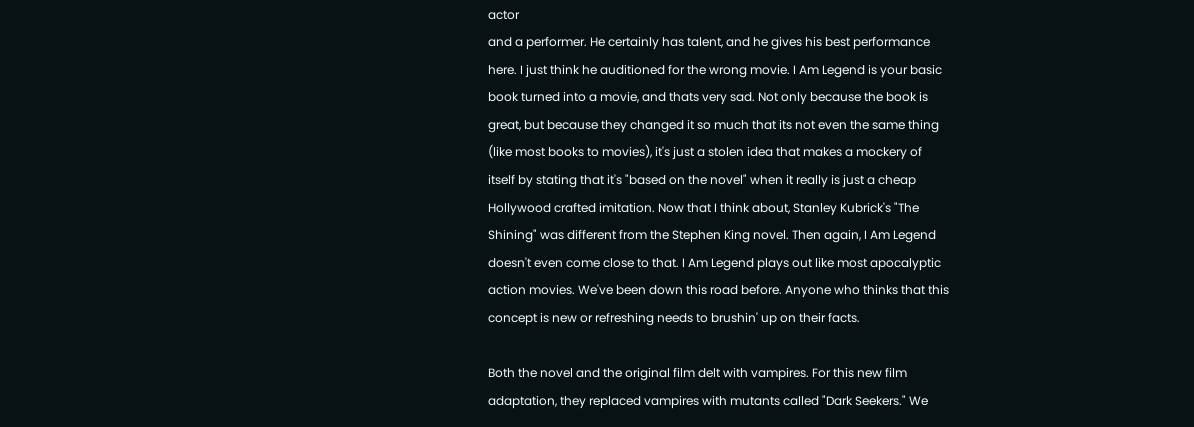actor
and a performer. He certainly has talent, and he gives his best performance
here. I just think he auditioned for the wrong movie. I Am Legend is your basic
book turned into a movie, and thats very sad. Not only because the book is
great, but because they changed it so much that its not even the same thing
(like most books to movies), it's just a stolen idea that makes a mockery of
itself by stating that it's "based on the novel" when it really is just a cheap
Hollywood crafted imitation. Now that I think about, Stanley Kubrick's "The
Shining" was different from the Stephen King novel. Then again, I Am Legend
doesn't even come close to that. I Am Legend plays out like most apocalyptic
action movies. We've been down this road before. Anyone who thinks that this
concept is new or refreshing needs to brushin' up on their facts.

Both the novel and the original film delt with vampires. For this new film
adaptation, they replaced vampires with mutants called "Dark Seekers." We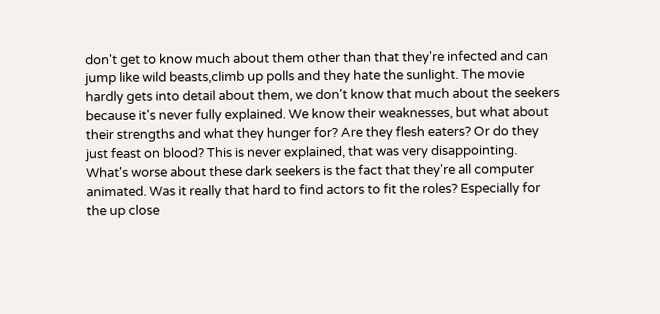don't get to know much about them other than that they're infected and can
jump like wild beasts,climb up polls and they hate the sunlight. The movie
hardly gets into detail about them, we don't know that much about the seekers
because it's never fully explained. We know their weaknesses, but what about
their strengths and what they hunger for? Are they flesh eaters? Or do they
just feast on blood? This is never explained, that was very disappointing.
What's worse about these dark seekers is the fact that they're all computer
animated. Was it really that hard to find actors to fit the roles? Especially for
the up close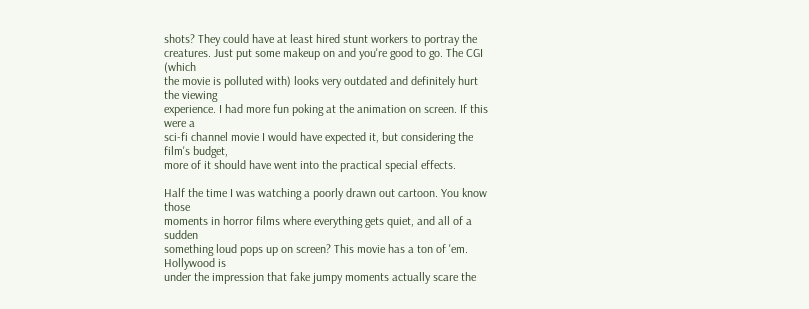shots? They could have at least hired stunt workers to portray the
creatures. Just put some makeup on and you're good to go. The CGI (which
the movie is polluted with) looks very outdated and definitely hurt the viewing
experience. I had more fun poking at the animation on screen. If this were a
sci-fi channel movie I would have expected it, but considering the film's budget,
more of it should have went into the practical special effects.

Half the time I was watching a poorly drawn out cartoon. You know those
moments in horror films where everything gets quiet, and all of a sudden
something loud pops up on screen? This movie has a ton of 'em. Hollywood is
under the impression that fake jumpy moments actually scare the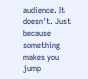audience. It
doesn't. Just because something makes you jump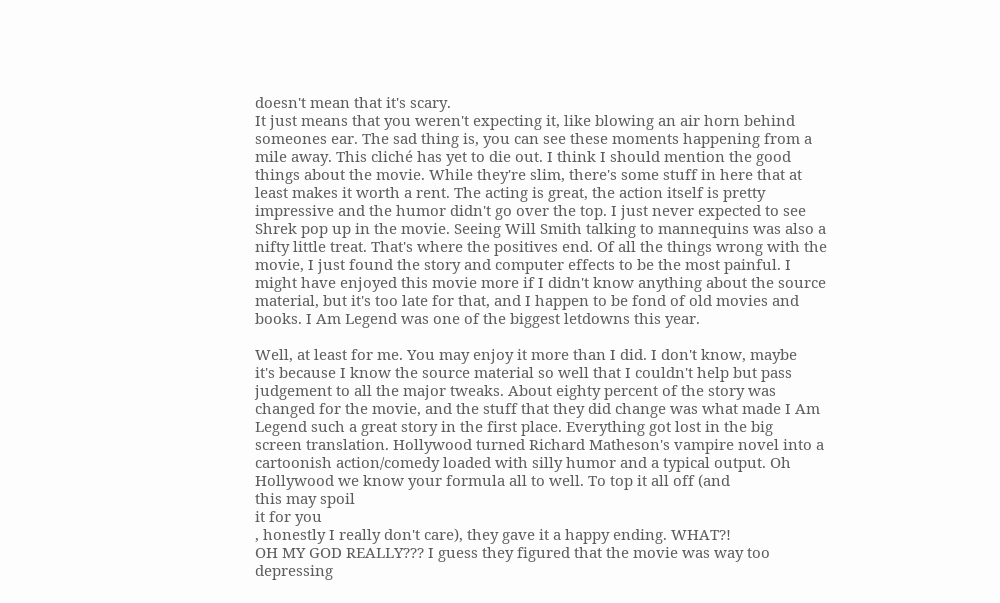doesn't mean that it's scary.
It just means that you weren't expecting it, like blowing an air horn behind
someones ear. The sad thing is, you can see these moments happening from a
mile away. This cliché has yet to die out. I think I should mention the good
things about the movie. While they're slim, there's some stuff in here that at
least makes it worth a rent. The acting is great, the action itself is pretty
impressive and the humor didn't go over the top. I just never expected to see
Shrek pop up in the movie. Seeing Will Smith talking to mannequins was also a
nifty little treat. That's where the positives end. Of all the things wrong with the
movie, I just found the story and computer effects to be the most painful. I
might have enjoyed this movie more if I didn't know anything about the source
material, but it's too late for that, and I happen to be fond of old movies and
books. I Am Legend was one of the biggest letdowns this year.

Well, at least for me. You may enjoy it more than I did. I don't know, maybe
it's because I know the source material so well that I couldn't help but pass
judgement to all the major tweaks. About eighty percent of the story was
changed for the movie, and the stuff that they did change was what made I Am
Legend such a great story in the first place. Everything got lost in the big
screen translation. Hollywood turned Richard Matheson's vampire novel into a
cartoonish action/comedy loaded with silly humor and a typical output. Oh
Hollywood we know your formula all to well. To top it all off (and
this may spoil
it for you
, honestly I really don't care), they gave it a happy ending. WHAT?!
OH MY GOD REALLY??? I guess they figured that the movie was way too
depressing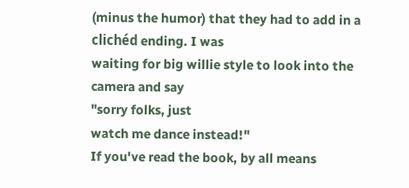(minus the humor) that they had to add in a clichéd ending. I was
waiting for big willie style to look into the camera and say
"sorry folks, just
watch me dance instead!"
If you've read the book, by all means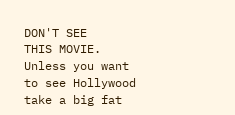DON'T SEE
THIS MOVIE. Unless you want to see Hollywood take a big fat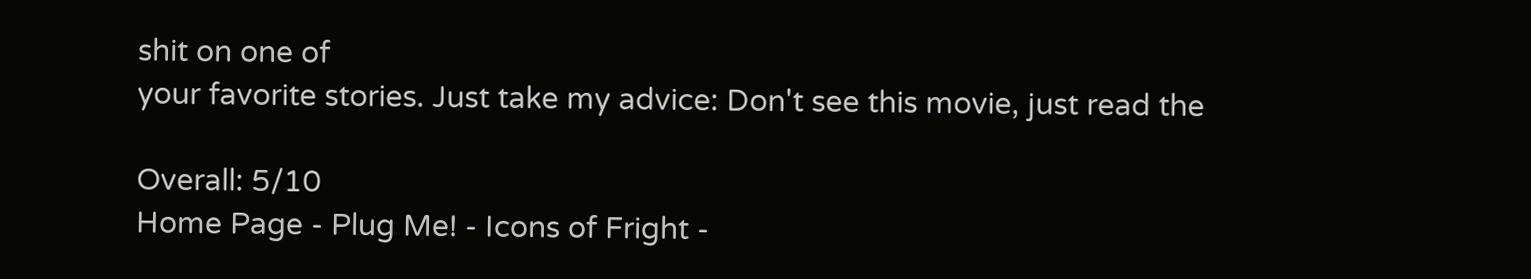shit on one of
your favorite stories. Just take my advice: Don't see this movie, just read the

Overall: 5/10
Home Page - Plug Me! - Icons of Fright -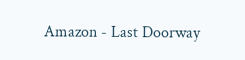Amazon - Last Doorway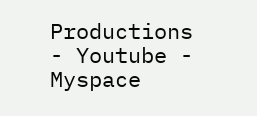Productions - Youtube - Myspace